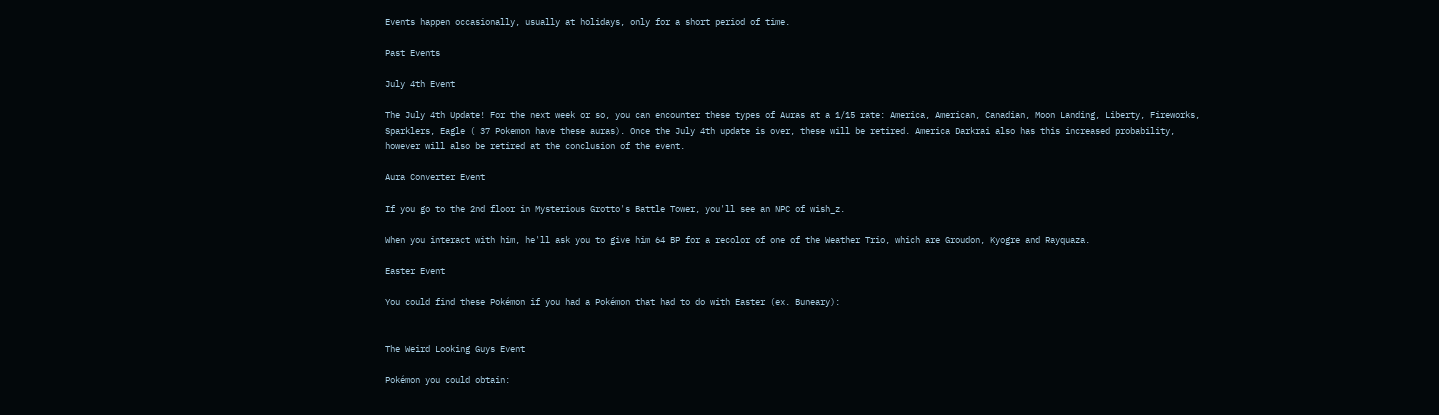Events happen occasionally, usually at holidays, only for a short period of time.

Past Events

July 4th Event

The July 4th Update! For the next week or so, you can encounter these types of Auras at a 1/15 rate: America, American, Canadian, Moon Landing, Liberty, Fireworks, Sparklers, Eagle ( 37 Pokemon have these auras). Once the July 4th update is over, these will be retired. America Darkrai also has this increased probability, however will also be retired at the conclusion of the event.

Aura Converter Event

If you go to the 2nd floor in Mysterious Grotto's Battle Tower, you'll see an NPC of wish_z.

When you interact with him, he'll ask you to give him 64 BP for a recolor of one of the Weather Trio, which are Groudon, Kyogre and Rayquaza.

Easter Event

You could find these Pokémon if you had a Pokémon that had to do with Easter (ex. Buneary):


The Weird Looking Guys Event

Pokémon you could obtain: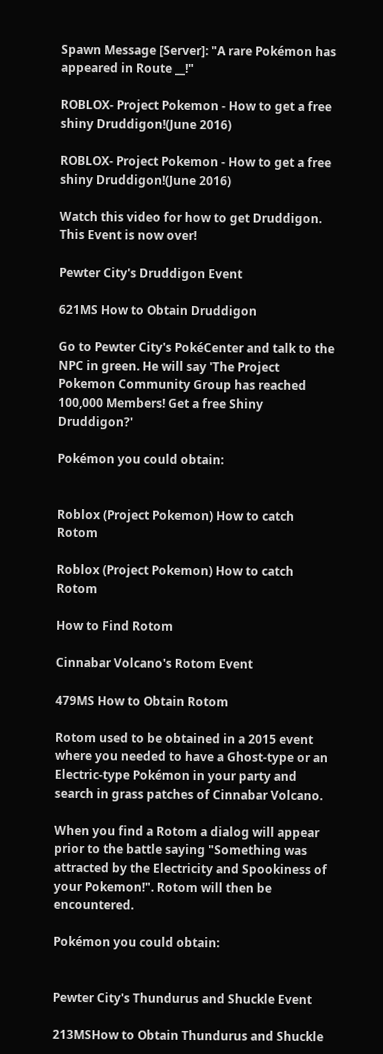Spawn Message [Server]: "A rare Pokémon has appeared in Route __!"

ROBLOX- Project Pokemon - How to get a free shiny Druddigon!(June 2016)

ROBLOX- Project Pokemon - How to get a free shiny Druddigon!(June 2016)

Watch this video for how to get Druddigon. This Event is now over!

Pewter City's Druddigon Event

621MS How to Obtain Druddigon

Go to Pewter City's PokéCenter and talk to the NPC in green. He will say 'The Project Pokemon Community Group has reached 100,000 Members! Get a free Shiny Druddigon?'

Pokémon you could obtain:


Roblox (Project Pokemon) How to catch Rotom

Roblox (Project Pokemon) How to catch Rotom

How to Find Rotom

Cinnabar Volcano's Rotom Event

479MS How to Obtain Rotom

Rotom used to be obtained in a 2015 event where you needed to have a Ghost-type or an Electric-type Pokémon in your party and search in grass patches of Cinnabar Volcano.

When you find a Rotom a dialog will appear prior to the battle saying "Something was attracted by the Electricity and Spookiness of your Pokemon!". Rotom will then be encountered.

Pokémon you could obtain:


Pewter City's Thundurus and Shuckle Event

213MSHow to Obtain Thundurus and Shuckle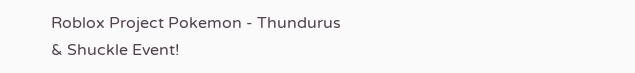Roblox Project Pokemon - Thundurus & Shuckle Event!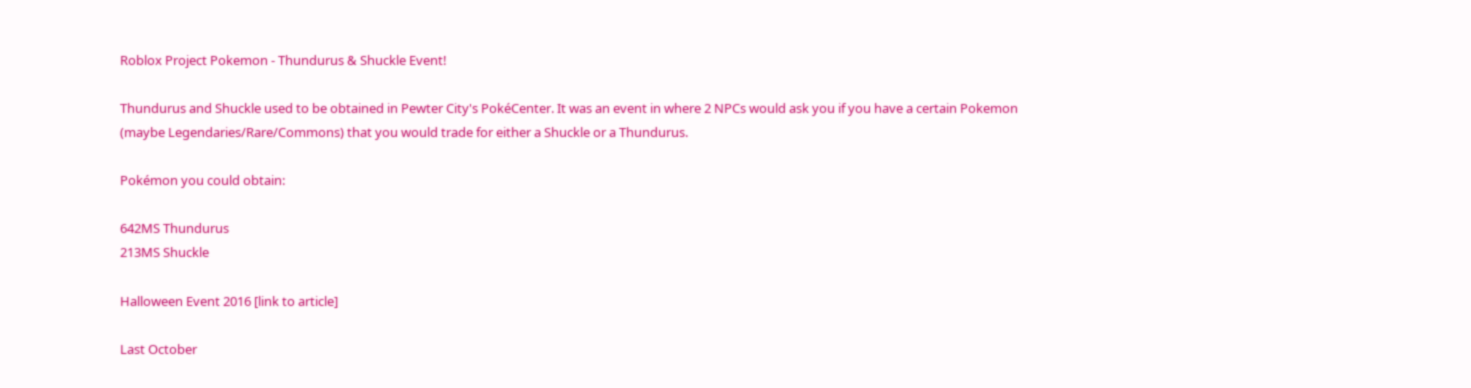Roblox Project Pokemon - Thundurus & Shuckle Event!

Thundurus and Shuckle used to be obtained in Pewter City's PokéCenter. It was an event in where 2 NPCs would ask you if you have a certain Pokemon (maybe Legendaries/Rare/Commons) that you would trade for either a Shuckle or a Thundurus.

Pokémon you could obtain:

642MS Thundurus
213MS Shuckle

Halloween Event 2016 [link to article]

Last October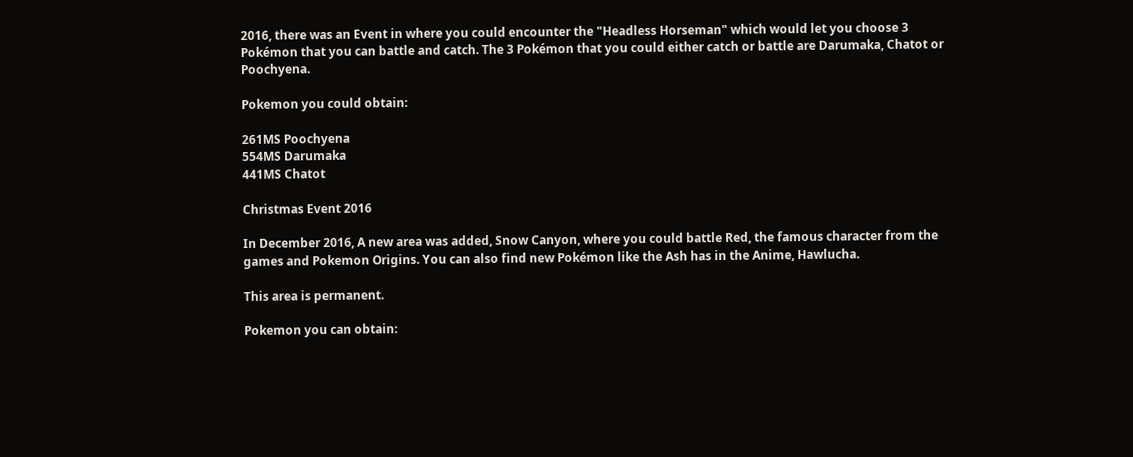2016, there was an Event in where you could encounter the "Headless Horseman" which would let you choose 3 Pokémon that you can battle and catch. The 3 Pokémon that you could either catch or battle are Darumaka, Chatot or Poochyena.

Pokemon you could obtain:

261MS Poochyena
554MS Darumaka
441MS Chatot

Christmas Event 2016

In December 2016, A new area was added, Snow Canyon, where you could battle Red, the famous character from the games and Pokemon Origins. You can also find new Pokémon like the Ash has in the Anime, Hawlucha.

This area is permanent.

Pokemon you can obtain: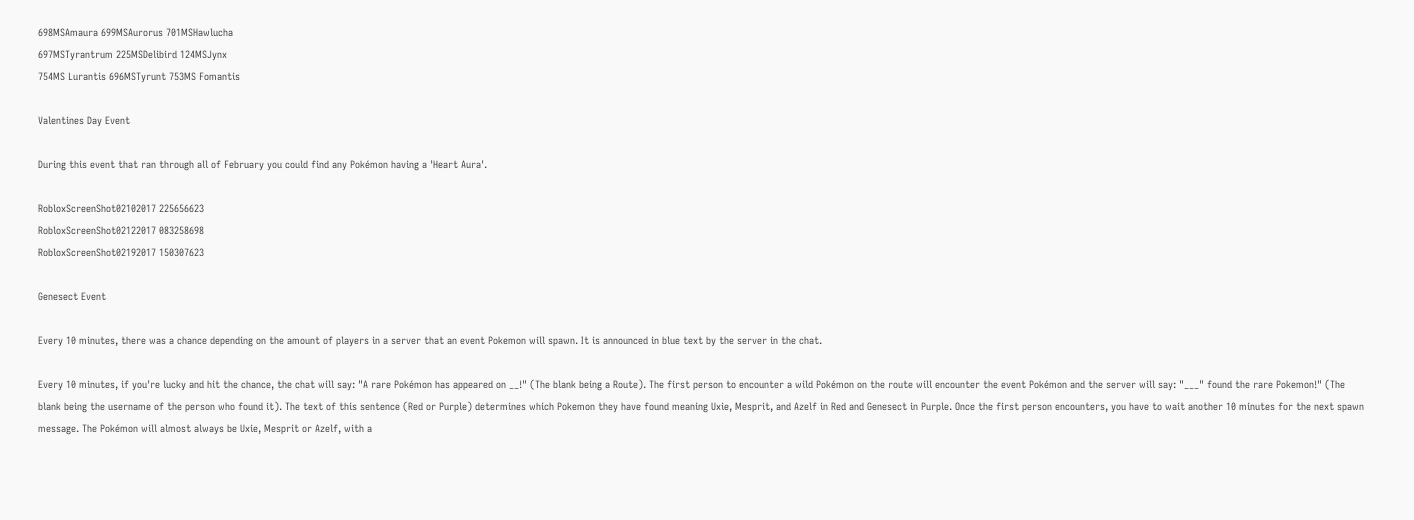698MSAmaura 699MSAurorus 701MSHawlucha
697MSTyrantrum 225MSDelibird 124MSJynx
754MS Lurantis 696MSTyrunt 753MS Fomantis

Valentines Day Event

During this event that ran through all of February you could find any Pokémon having a 'Heart Aura'.

RobloxScreenShot02102017 225656623
RobloxScreenShot02122017 083258698
RobloxScreenShot02192017 150307623

Genesect Event

Every 10 minutes, there was a chance depending on the amount of players in a server that an event Pokemon will spawn. It is announced in blue text by the server in the chat.

Every 10 minutes, if you're lucky and hit the chance, the chat will say: "A rare Pokémon has appeared on __!" (The blank being a Route). The first person to encounter a wild Pokémon on the route will encounter the event Pokémon and the server will say: "___" found the rare Pokemon!" (The blank being the username of the person who found it). The text of this sentence (Red or Purple) determines which Pokemon they have found meaning Uxie, Mesprit, and Azelf in Red and Genesect in Purple. Once the first person encounters, you have to wait another 10 minutes for the next spawn message. The Pokémon will almost always be Uxie, Mesprit or Azelf, with a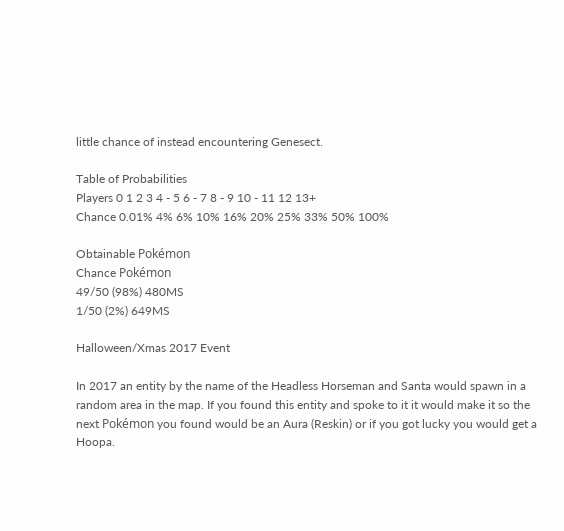little chance of instead encountering Genesect.

Table of Probabilities
Players 0 1 2 3 4 - 5 6 - 7 8 - 9 10 - 11 12 13+
Chance 0.01% 4% 6% 10% 16% 20% 25% 33% 50% 100%

Obtainable Pokémon
Chance Pokémon
49/50 (98%) 480MS
1/50 (2%) 649MS

Halloween/Xmas 2017 Event

In 2017 an entity by the name of the Headless Horseman and Santa would spawn in a random area in the map. If you found this entity and spoke to it it would make it so the next Pokémon you found would be an Aura (Reskin) or if you got lucky you would get a Hoopa.